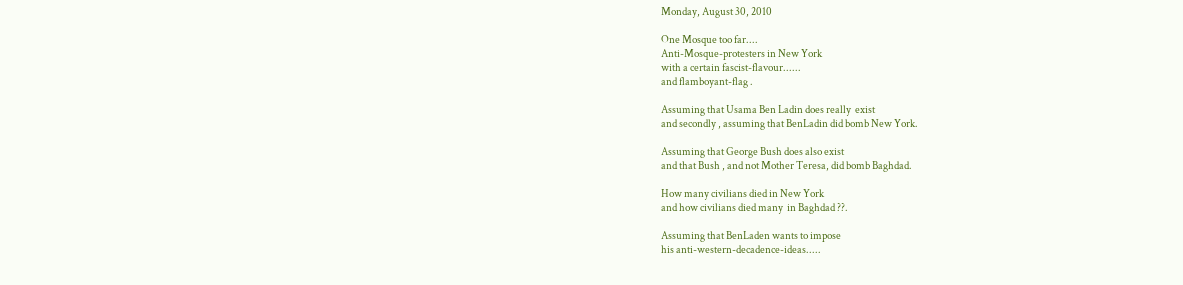Monday, August 30, 2010

One Mosque too far....
Anti-Mosque-protesters in New York
with a certain fascist-flavour......
and flamboyant-flag .

Assuming that Usama Ben Ladin does really  exist
and secondly , assuming that BenLadin did bomb New York.

Assuming that George Bush does also exist
and that Bush , and not Mother Teresa, did bomb Baghdad.

How many civilians died in New York
and how civilians died many  in Baghdad ??.

Assuming that BenLaden wants to impose
his anti-western-decadence-ideas.....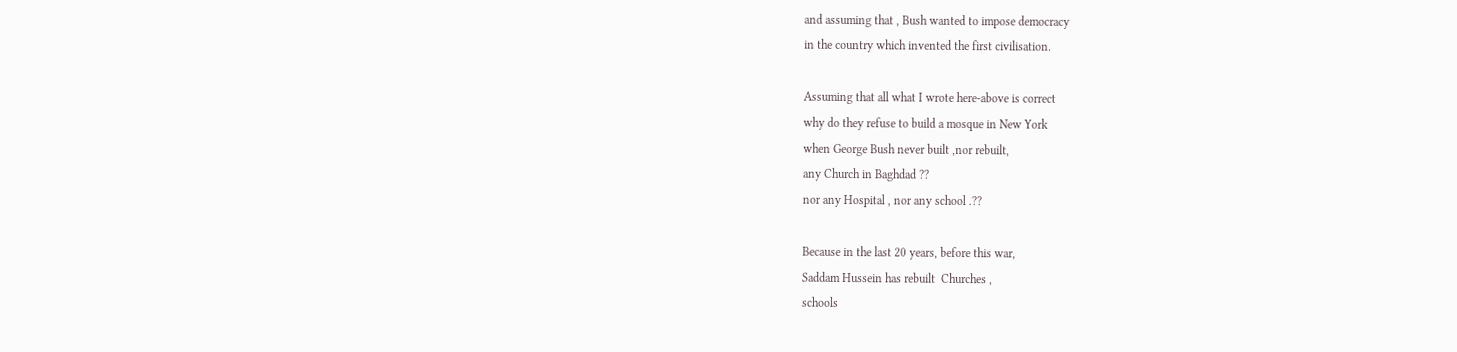and assuming that , Bush wanted to impose democracy
in the country which invented the first civilisation.

Assuming that all what I wrote here-above is correct
why do they refuse to build a mosque in New York
when George Bush never built ,nor rebuilt,
any Church in Baghdad ??
nor any Hospital , nor any school .??

Because in the last 20 years, before this war,
Saddam Hussein has rebuilt  Churches ,
schools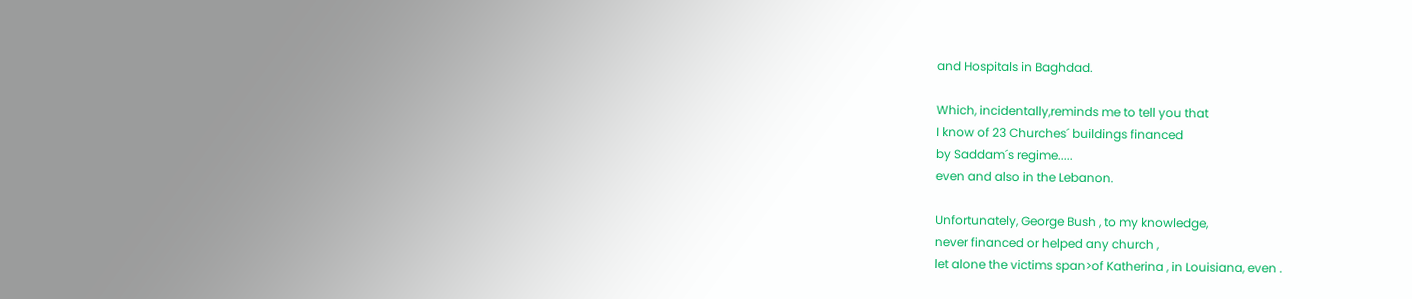and Hospitals in Baghdad.

Which, incidentally,reminds me to tell you that
I know of 23 Churches´ buildings financed
by Saddam´s regime.....
even and also in the Lebanon.

Unfortunately, George Bush , to my knowledge,
never financed or helped any church ,
let alone the victims span>of Katherina , in Louisiana, even .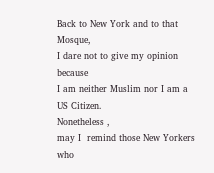Back to New York and to that Mosque,
I dare not to give my opinion because
I am neither Muslim nor I am a US Citizen.
Nonetheless ,
may I  remind those New Yorkers who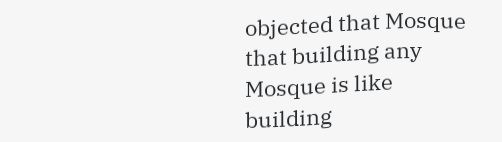objected that Mosque
that building any Mosque is like building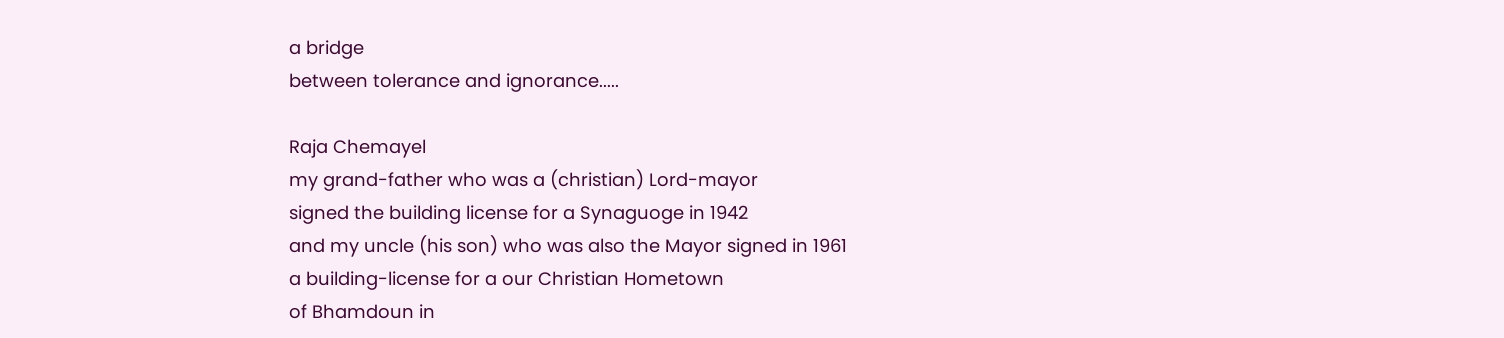a bridge
between tolerance and ignorance.....

Raja Chemayel
my grand-father who was a (christian) Lord-mayor
signed the building license for a Synaguoge in 1942
and my uncle (his son) who was also the Mayor signed in 1961
a building-license for a our Christian Hometown
of Bhamdoun in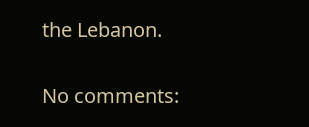the Lebanon.


No comments: